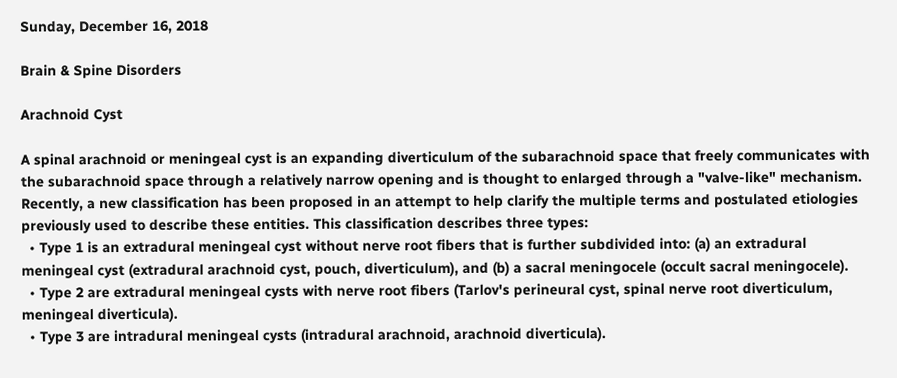Sunday, December 16, 2018

Brain & Spine Disorders

Arachnoid Cyst

A spinal arachnoid or meningeal cyst is an expanding diverticulum of the subarachnoid space that freely communicates with the subarachnoid space through a relatively narrow opening and is thought to enlarged through a "valve-like" mechanism. Recently, a new classification has been proposed in an attempt to help clarify the multiple terms and postulated etiologies previously used to describe these entities. This classification describes three types:
  • Type 1 is an extradural meningeal cyst without nerve root fibers that is further subdivided into: (a) an extradural meningeal cyst (extradural arachnoid cyst, pouch, diverticulum), and (b) a sacral meningocele (occult sacral meningocele).
  • Type 2 are extradural meningeal cysts with nerve root fibers (Tarlov's perineural cyst, spinal nerve root diverticulum, meningeal diverticula).
  • Type 3 are intradural meningeal cysts (intradural arachnoid, arachnoid diverticula).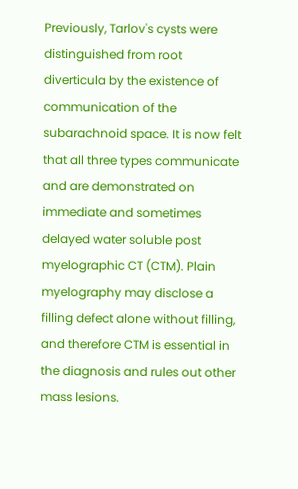Previously, Tarlov's cysts were distinguished from root diverticula by the existence of communication of the subarachnoid space. It is now felt that all three types communicate and are demonstrated on immediate and sometimes delayed water soluble post myelographic CT (CTM). Plain myelography may disclose a filling defect alone without filling, and therefore CTM is essential in the diagnosis and rules out other mass lesions.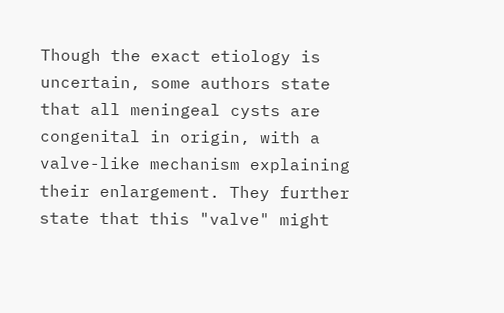Though the exact etiology is uncertain, some authors state that all meningeal cysts are congenital in origin, with a valve-like mechanism explaining their enlargement. They further state that this "valve" might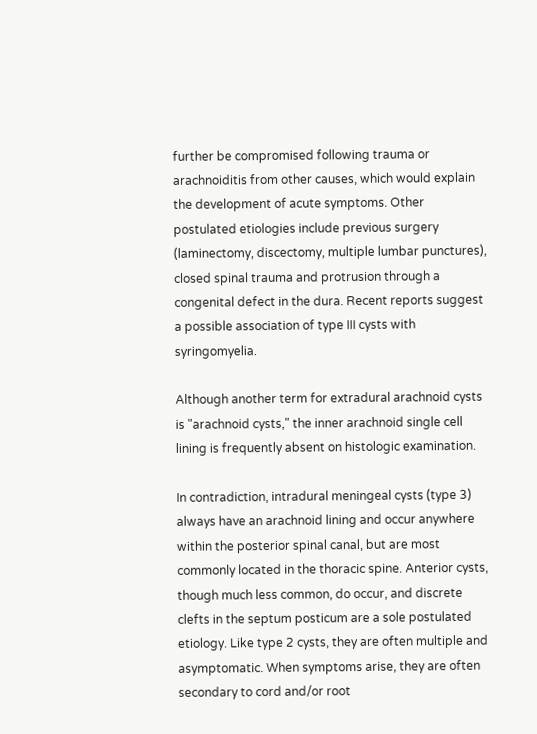further be compromised following trauma or arachnoiditis from other causes, which would explain the development of acute symptoms. Other postulated etiologies include previous surgery (laminectomy, discectomy, multiple lumbar punctures), closed spinal trauma and protrusion through a congenital defect in the dura. Recent reports suggest a possible association of type III cysts with syringomyelia.

Although another term for extradural arachnoid cysts is "arachnoid cysts," the inner arachnoid single cell lining is frequently absent on histologic examination.

In contradiction, intradural meningeal cysts (type 3) always have an arachnoid lining and occur anywhere within the posterior spinal canal, but are most commonly located in the thoracic spine. Anterior cysts, though much less common, do occur, and discrete clefts in the septum posticum are a sole postulated etiology. Like type 2 cysts, they are often multiple and asymptomatic. When symptoms arise, they are often secondary to cord and/or root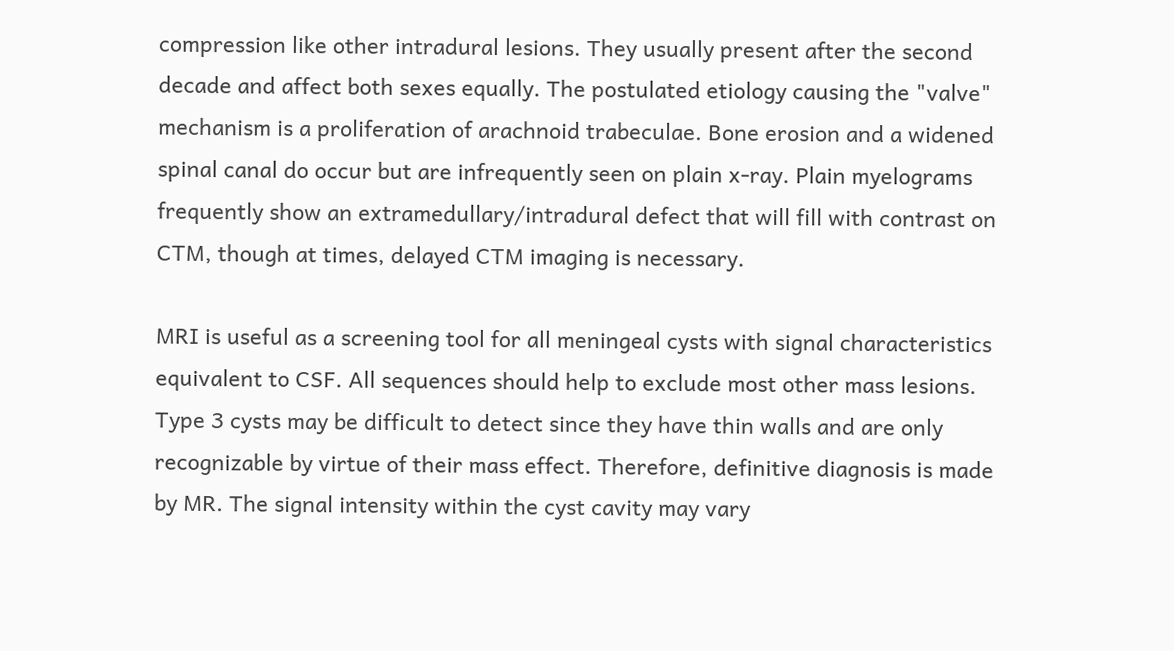compression like other intradural lesions. They usually present after the second decade and affect both sexes equally. The postulated etiology causing the "valve" mechanism is a proliferation of arachnoid trabeculae. Bone erosion and a widened spinal canal do occur but are infrequently seen on plain x-ray. Plain myelograms frequently show an extramedullary/intradural defect that will fill with contrast on CTM, though at times, delayed CTM imaging is necessary.

MRI is useful as a screening tool for all meningeal cysts with signal characteristics equivalent to CSF. All sequences should help to exclude most other mass lesions. Type 3 cysts may be difficult to detect since they have thin walls and are only recognizable by virtue of their mass effect. Therefore, definitive diagnosis is made by MR. The signal intensity within the cyst cavity may vary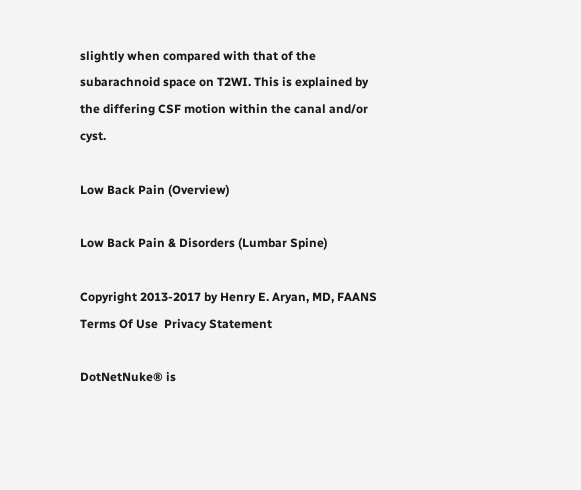slightly when compared with that of the subarachnoid space on T2WI. This is explained by the differing CSF motion within the canal and/or cyst.

Low Back Pain (Overview)

Low Back Pain & Disorders (Lumbar Spine)

Copyright 2013-2017 by Henry E. Aryan, MD, FAANS   Terms Of Use  Privacy Statement

DotNetNuke® is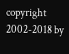copyright 2002-2018 by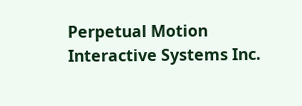Perpetual Motion Interactive Systems Inc.